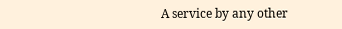A service by any other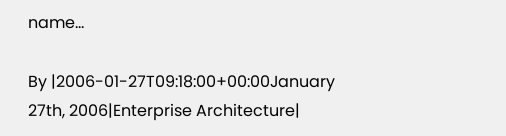name…

By |2006-01-27T09:18:00+00:00January 27th, 2006|Enterprise Architecture|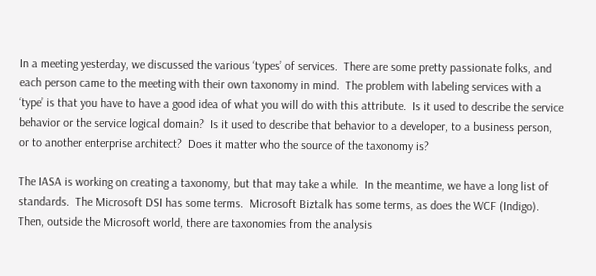In a meeting yesterday, we discussed the various ‘types’ of services.  There are some pretty passionate folks, and each person came to the meeting with their own taxonomy in mind.  The problem with labeling services with a ‘type’ is that you have to have a good idea of what you will do with this attribute.  Is it used to describe the service behavior or the service logical domain?  Is it used to describe that behavior to a developer, to a business person, or to another enterprise architect?  Does it matter who the source of the taxonomy is?

The IASA is working on creating a taxonomy, but that may take a while.  In the meantime, we have a long list of standards.  The Microsoft DSI has some terms.  Microsoft Biztalk has some terms, as does the WCF (Indigo).  Then, outside the Microsoft world, there are taxonomies from the analysis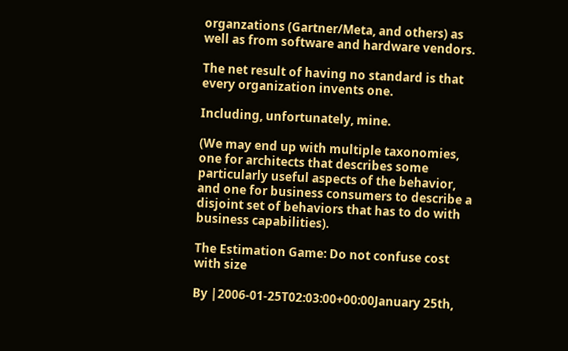organzations (Gartner/Meta, and others) as well as from software and hardware vendors.

The net result of having no standard is that every organization invents one.

Including, unfortunately, mine.

(We may end up with multiple taxonomies, one for architects that describes some particularly useful aspects of the behavior, and one for business consumers to describe a disjoint set of behaviors that has to do with business capabilities).

The Estimation Game: Do not confuse cost with size

By |2006-01-25T02:03:00+00:00January 25th,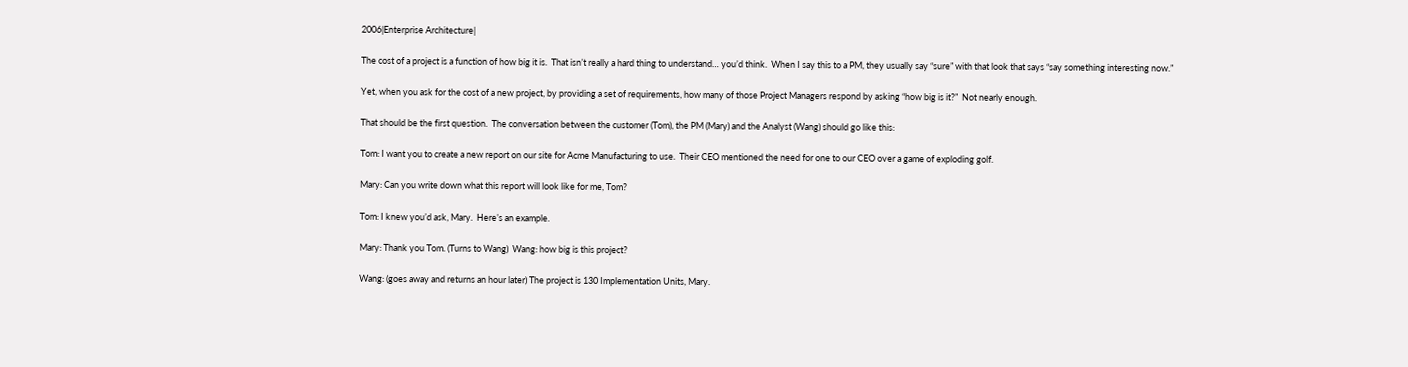2006|Enterprise Architecture|

The cost of a project is a function of how big it is.  That isn’t really a hard thing to understand… you’d think.  When I say this to a PM, they usually say “sure” with that look that says “say something interesting now.”

Yet, when you ask for the cost of a new project, by providing a set of requirements, how many of those Project Managers respond by asking “how big is it?”  Not nearly enough.

That should be the first question.  The conversation between the customer (Tom), the PM (Mary) and the Analyst (Wang) should go like this:

Tom: I want you to create a new report on our site for Acme Manufacturing to use.  Their CEO mentioned the need for one to our CEO over a game of exploding golf.

Mary: Can you write down what this report will look like for me, Tom?

Tom: I knew you’d ask, Mary.  Here’s an example.

Mary: Thank you Tom. (Turns to Wang)  Wang: how big is this project?

Wang: (goes away and returns an hour later) The project is 130 Implementation Units, Mary.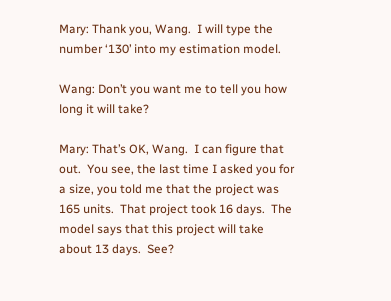Mary: Thank you, Wang.  I will type the number ‘130’ into my estimation model.

Wang: Don’t you want me to tell you how long it will take?

Mary: That’s OK, Wang.  I can figure that out.  You see, the last time I asked you for a size, you told me that the project was 165 units.  That project took 16 days.  The model says that this project will take about 13 days.  See?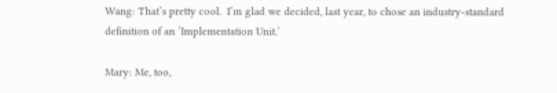Wang: That’s pretty cool.  I’m glad we decided, last year, to chose an industry-standard definition of an ‘Implementation Unit.’

Mary: Me, too,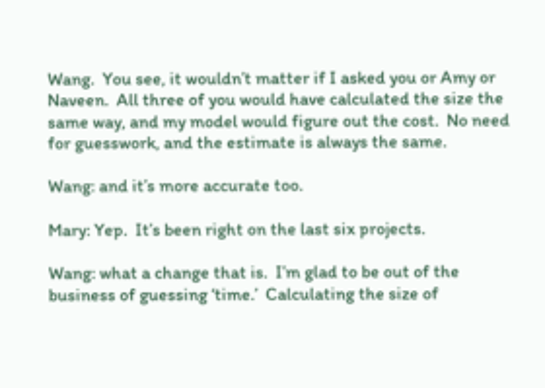Wang.  You see, it wouldn’t matter if I asked you or Amy or Naveen.  All three of you would have calculated the size the same way, and my model would figure out the cost.  No need for guesswork, and the estimate is always the same.

Wang: and it’s more accurate too.

Mary: Yep.  It’s been right on the last six projects.

Wang: what a change that is.  I’m glad to be out of the business of guessing ‘time.’  Calculating the size of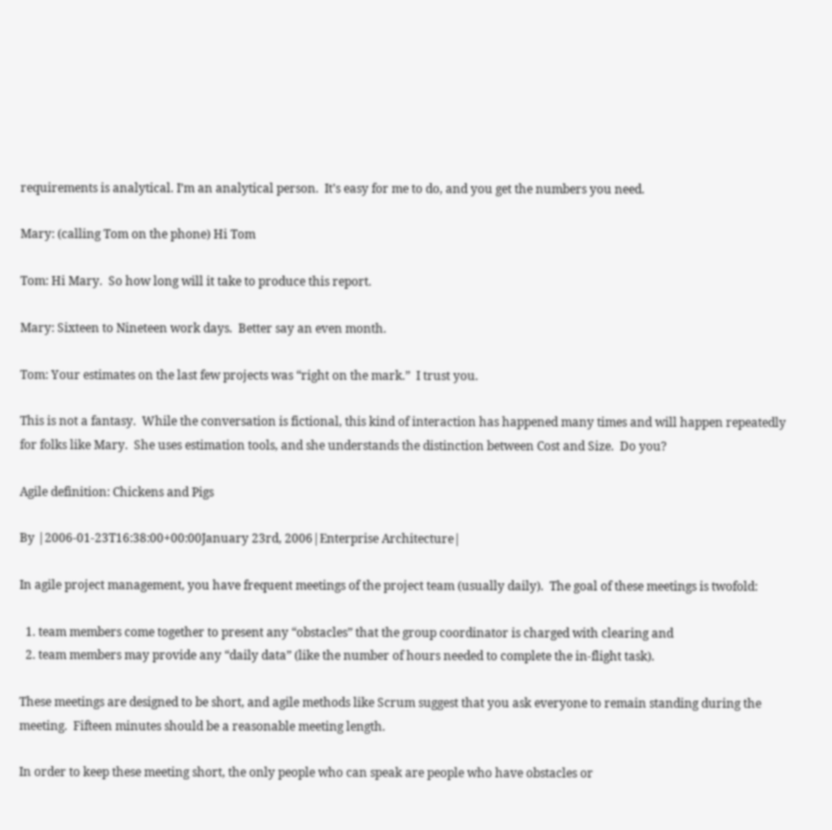requirements is analytical. I’m an analytical person.  It’s easy for me to do, and you get the numbers you need.

Mary: (calling Tom on the phone) Hi Tom

Tom: Hi Mary.  So how long will it take to produce this report.

Mary: Sixteen to Nineteen work days.  Better say an even month.

Tom: Your estimates on the last few projects was “right on the mark.”  I trust you.

This is not a fantasy.  While the conversation is fictional, this kind of interaction has happened many times and will happen repeatedly for folks like Mary.  She uses estimation tools, and she understands the distinction between Cost and Size.  Do you?

Agile definition: Chickens and Pigs

By |2006-01-23T16:38:00+00:00January 23rd, 2006|Enterprise Architecture|

In agile project management, you have frequent meetings of the project team (usually daily).  The goal of these meetings is twofold:

  1. team members come together to present any “obstacles” that the group coordinator is charged with clearing and
  2. team members may provide any “daily data” (like the number of hours needed to complete the in-flight task).

These meetings are designed to be short, and agile methods like Scrum suggest that you ask everyone to remain standing during the meeting.  Fifteen minutes should be a reasonable meeting length.

In order to keep these meeting short, the only people who can speak are people who have obstacles or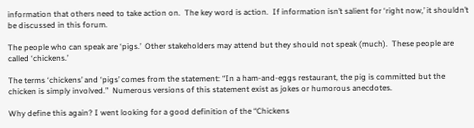information that others need to take action on.  The key word is action.  If information isn’t salient for ‘right now,’ it shouldn’t be discussed in this forum.

The people who can speak are ‘pigs.’  Other stakeholders may attend but they should not speak (much).  These people are called ‘chickens.’

The terms ‘chickens’ and ‘pigs’ comes from the statement: “In a ham-and-eggs restaurant, the pig is committed but the chicken is simply involved.”  Numerous versions of this statement exist as jokes or humorous anecdotes.

Why define this again? I went looking for a good definition of the “Chickens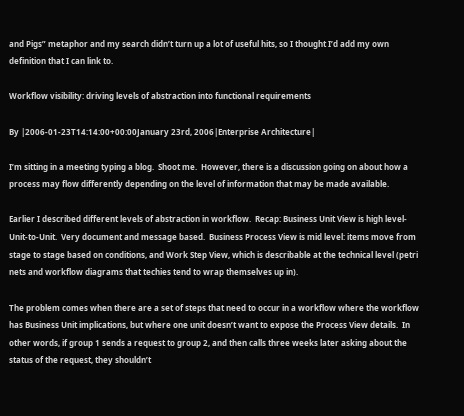and Pigs” metaphor and my search didn’t turn up a lot of useful hits, so I thought I’d add my own definition that I can link to.

Workflow visibility: driving levels of abstraction into functional requirements

By |2006-01-23T14:14:00+00:00January 23rd, 2006|Enterprise Architecture|

I’m sitting in a meeting typing a blog.  Shoot me.  However, there is a discussion going on about how a process may flow differently depending on the level of information that may be made available.

Earlier I described different levels of abstraction in workflow.  Recap: Business Unit View is high level-Unit-to-Unit.  Very document and message based.  Business Process View is mid level: items move from stage to stage based on conditions, and Work Step View, which is describable at the technical level (petri nets and workflow diagrams that techies tend to wrap themselves up in).

The problem comes when there are a set of steps that need to occur in a workflow where the workflow has Business Unit implications, but where one unit doesn’t want to expose the Process View details.  In other words, if group 1 sends a request to group 2, and then calls three weeks later asking about the status of the request, they shouldn’t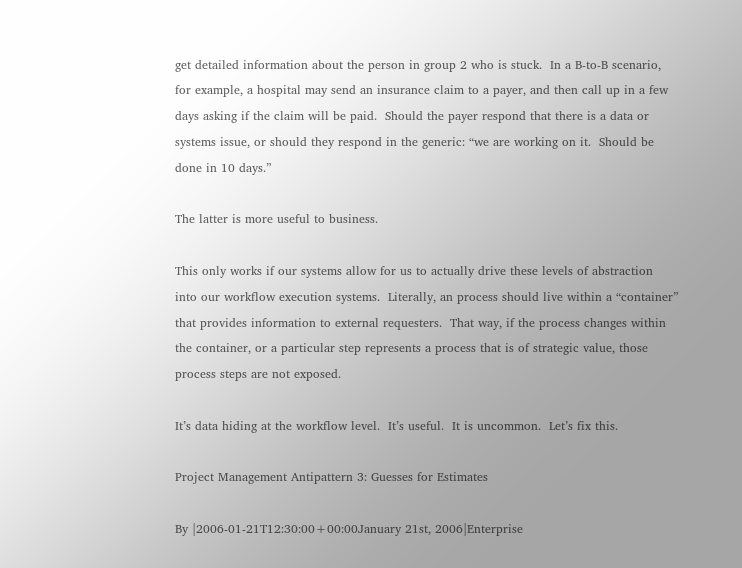get detailed information about the person in group 2 who is stuck.  In a B-to-B scenario, for example, a hospital may send an insurance claim to a payer, and then call up in a few days asking if the claim will be paid.  Should the payer respond that there is a data or systems issue, or should they respond in the generic: “we are working on it.  Should be done in 10 days.”

The latter is more useful to business.

This only works if our systems allow for us to actually drive these levels of abstraction into our workflow execution systems.  Literally, an process should live within a “container” that provides information to external requesters.  That way, if the process changes within the container, or a particular step represents a process that is of strategic value, those process steps are not exposed.

It’s data hiding at the workflow level.  It’s useful.  It is uncommon.  Let’s fix this.

Project Management Antipattern 3: Guesses for Estimates

By |2006-01-21T12:30:00+00:00January 21st, 2006|Enterprise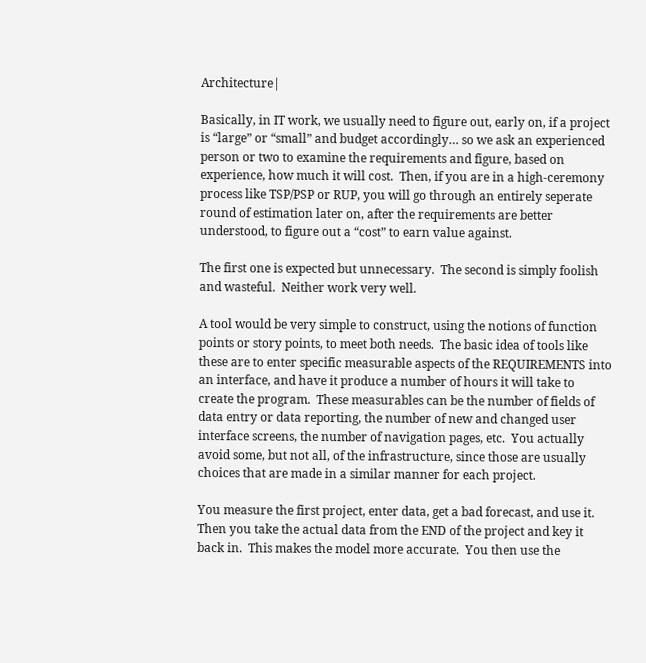Architecture|

Basically, in IT work, we usually need to figure out, early on, if a project is “large” or “small” and budget accordingly… so we ask an experienced person or two to examine the requirements and figure, based on experience, how much it will cost.  Then, if you are in a high-ceremony process like TSP/PSP or RUP, you will go through an entirely seperate round of estimation later on, after the requirements are better understood, to figure out a “cost” to earn value against.

The first one is expected but unnecessary.  The second is simply foolish and wasteful.  Neither work very well.

A tool would be very simple to construct, using the notions of function points or story points, to meet both needs.  The basic idea of tools like these are to enter specific measurable aspects of the REQUIREMENTS into an interface, and have it produce a number of hours it will take to create the program.  These measurables can be the number of fields of data entry or data reporting, the number of new and changed user interface screens, the number of navigation pages, etc.  You actually avoid some, but not all, of the infrastructure, since those are usually choices that are made in a similar manner for each project.

You measure the first project, enter data, get a bad forecast, and use it.  Then you take the actual data from the END of the project and key it back in.  This makes the model more accurate.  You then use the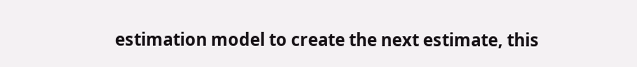estimation model to create the next estimate, this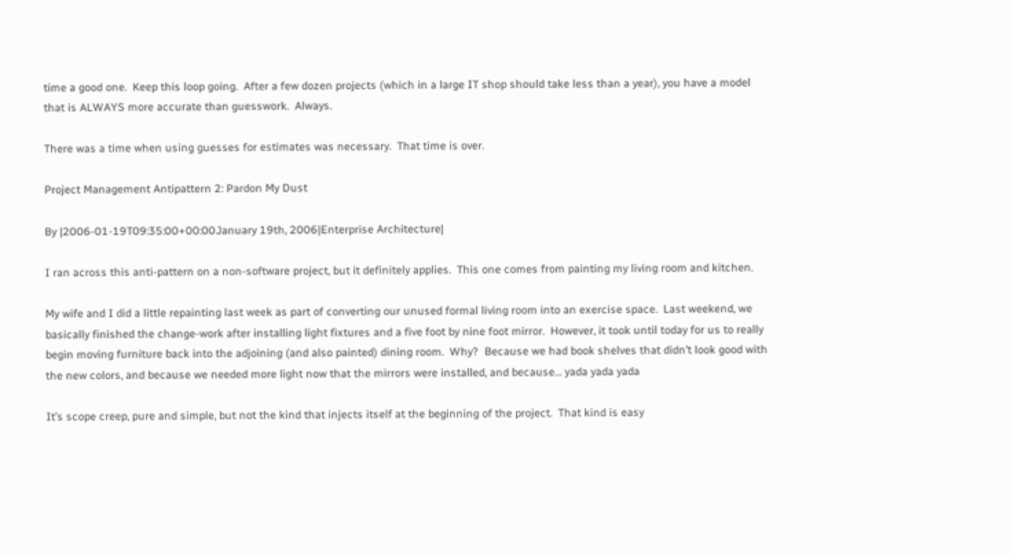time a good one.  Keep this loop going.  After a few dozen projects (which in a large IT shop should take less than a year), you have a model that is ALWAYS more accurate than guesswork.  Always.

There was a time when using guesses for estimates was necessary.  That time is over.

Project Management Antipattern 2: Pardon My Dust

By |2006-01-19T09:35:00+00:00January 19th, 2006|Enterprise Architecture|

I ran across this anti-pattern on a non-software project, but it definitely applies.  This one comes from painting my living room and kitchen.

My wife and I did a little repainting last week as part of converting our unused formal living room into an exercise space.  Last weekend, we basically finished the change-work after installing light fixtures and a five foot by nine foot mirror.  However, it took until today for us to really begin moving furniture back into the adjoining (and also painted) dining room.  Why?  Because we had book shelves that didn’t look good with the new colors, and because we needed more light now that the mirrors were installed, and because… yada yada yada

It’s scope creep, pure and simple, but not the kind that injects itself at the beginning of the project.  That kind is easy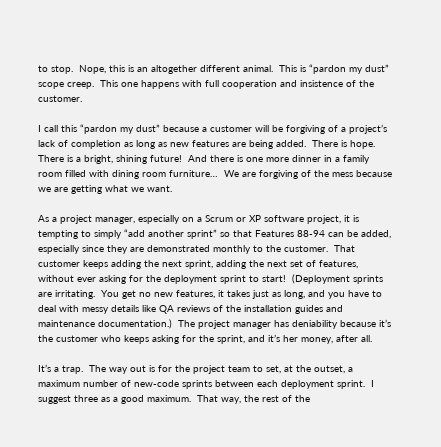to stop.  Nope, this is an altogether different animal.  This is “pardon my dust” scope creep.  This one happens with full cooperation and insistence of the customer.

I call this “pardon my dust” because a customer will be forgiving of a project’s lack of completion as long as new features are being added.  There is hope.  There is a bright, shining future!  And there is one more dinner in a family room filled with dining room furniture…  We are forgiving of the mess because we are getting what we want.

As a project manager, especially on a Scrum or XP software project, it is tempting to simply “add another sprint” so that Features 88-94 can be added, especially since they are demonstrated monthly to the customer.  That customer keeps adding the next sprint, adding the next set of features, without ever asking for the deployment sprint to start!  (Deployment sprints are irritating.  You get no new features, it takes just as long, and you have to deal with messy details like QA reviews of the installation guides and maintenance documentation.)  The project manager has deniability because it’s the customer who keeps asking for the sprint, and it’s her money, after all.

It’s a trap.  The way out is for the project team to set, at the outset, a maximum number of new-code sprints between each deployment sprint.  I suggest three as a good maximum.  That way, the rest of the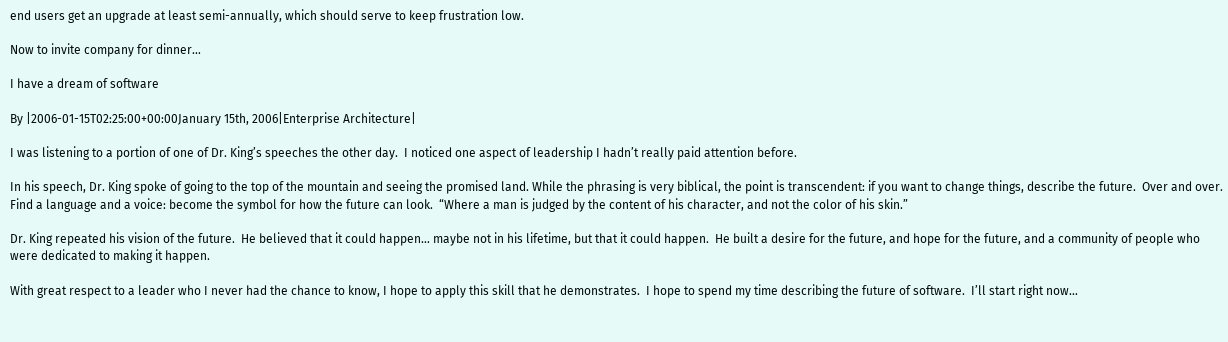end users get an upgrade at least semi-annually, which should serve to keep frustration low.

Now to invite company for dinner…

I have a dream of software

By |2006-01-15T02:25:00+00:00January 15th, 2006|Enterprise Architecture|

I was listening to a portion of one of Dr. King’s speeches the other day.  I noticed one aspect of leadership I hadn’t really paid attention before.

In his speech, Dr. King spoke of going to the top of the mountain and seeing the promised land. While the phrasing is very biblical, the point is transcendent: if you want to change things, describe the future.  Over and over.  Find a language and a voice: become the symbol for how the future can look.  “Where a man is judged by the content of his character, and not the color of his skin.”

Dr. King repeated his vision of the future.  He believed that it could happen… maybe not in his lifetime, but that it could happen.  He built a desire for the future, and hope for the future, and a community of people who were dedicated to making it happen.

With great respect to a leader who I never had the chance to know, I hope to apply this skill that he demonstrates.  I hope to spend my time describing the future of software.  I’ll start right now…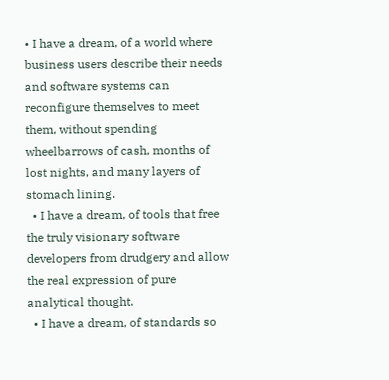• I have a dream, of a world where business users describe their needs and software systems can reconfigure themselves to meet them, without spending wheelbarrows of cash, months of lost nights, and many layers of stomach lining.
  • I have a dream, of tools that free the truly visionary software developers from drudgery and allow the real expression of pure analytical thought.
  • I have a dream, of standards so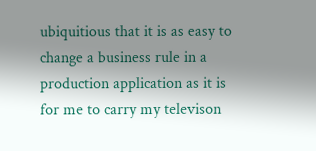ubiquitious that it is as easy to change a business rule in a production application as it is for me to carry my televison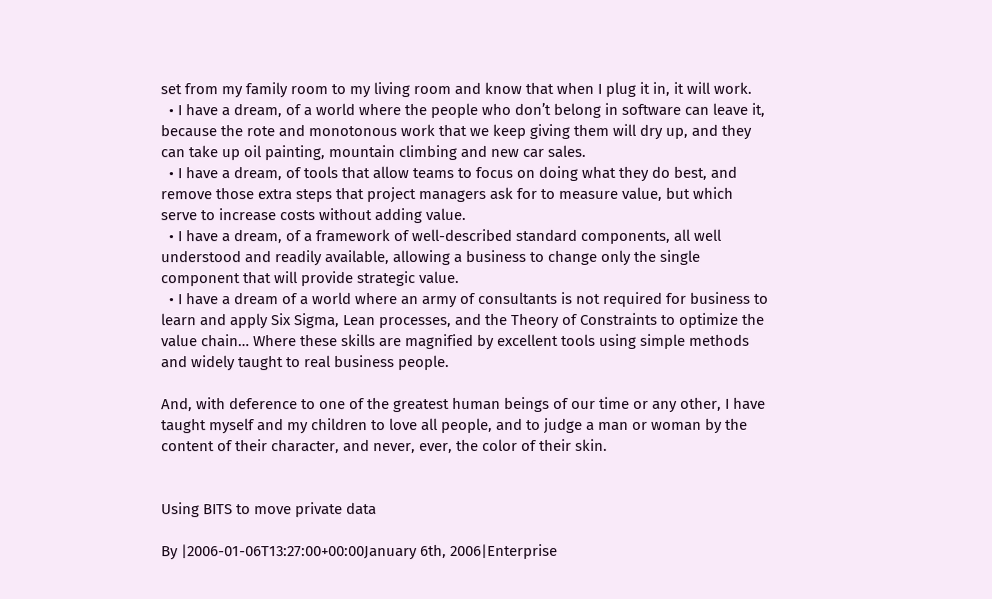set from my family room to my living room and know that when I plug it in, it will work.
  • I have a dream, of a world where the people who don’t belong in software can leave it, because the rote and monotonous work that we keep giving them will dry up, and they can take up oil painting, mountain climbing and new car sales.
  • I have a dream, of tools that allow teams to focus on doing what they do best, and remove those extra steps that project managers ask for to measure value, but which serve to increase costs without adding value.
  • I have a dream, of a framework of well-described standard components, all well understood and readily available, allowing a business to change only the single component that will provide strategic value.
  • I have a dream of a world where an army of consultants is not required for business to learn and apply Six Sigma, Lean processes, and the Theory of Constraints to optimize the value chain… Where these skills are magnified by excellent tools using simple methods and widely taught to real business people.

And, with deference to one of the greatest human beings of our time or any other, I have taught myself and my children to love all people, and to judge a man or woman by the content of their character, and never, ever, the color of their skin.


Using BITS to move private data

By |2006-01-06T13:27:00+00:00January 6th, 2006|Enterprise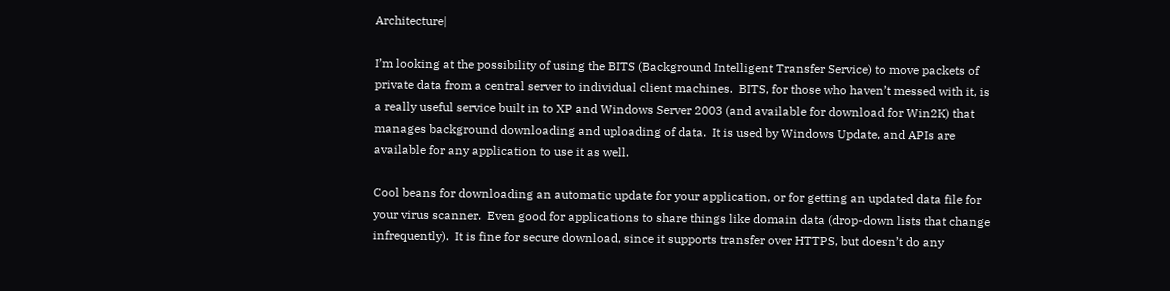Architecture|

I’m looking at the possibility of using the BITS (Background Intelligent Transfer Service) to move packets of private data from a central server to individual client machines.  BITS, for those who haven’t messed with it, is a really useful service built in to XP and Windows Server 2003 (and available for download for Win2K) that manages background downloading and uploading of data.  It is used by Windows Update, and APIs are available for any application to use it as well.

Cool beans for downloading an automatic update for your application, or for getting an updated data file for your virus scanner.  Even good for applications to share things like domain data (drop-down lists that change infrequently).  It is fine for secure download, since it supports transfer over HTTPS, but doesn’t do any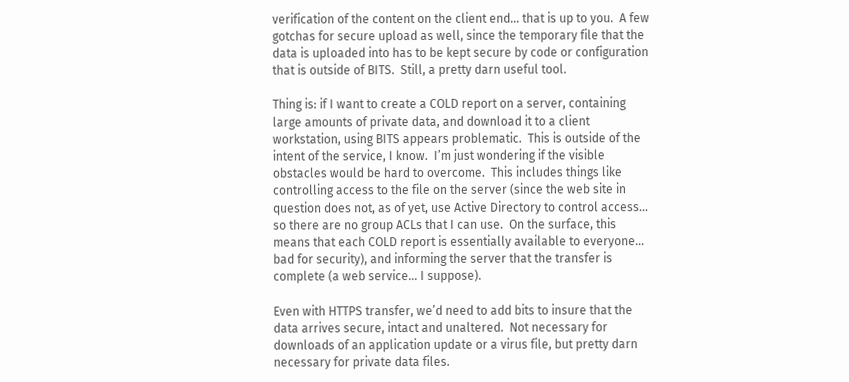verification of the content on the client end… that is up to you.  A few gotchas for secure upload as well, since the temporary file that the data is uploaded into has to be kept secure by code or configuration that is outside of BITS.  Still, a pretty darn useful tool.

Thing is: if I want to create a COLD report on a server, containing large amounts of private data, and download it to a client workstation, using BITS appears problematic.  This is outside of the intent of the service, I know.  I’m just wondering if the visible obstacles would be hard to overcome.  This includes things like controlling access to the file on the server (since the web site in question does not, as of yet, use Active Directory to control access… so there are no group ACLs that I can use.  On the surface, this means that each COLD report is essentially available to everyone… bad for security), and informing the server that the transfer is complete (a web service… I suppose).

Even with HTTPS transfer, we’d need to add bits to insure that the data arrives secure, intact and unaltered.  Not necessary for downloads of an application update or a virus file, but pretty darn necessary for private data files.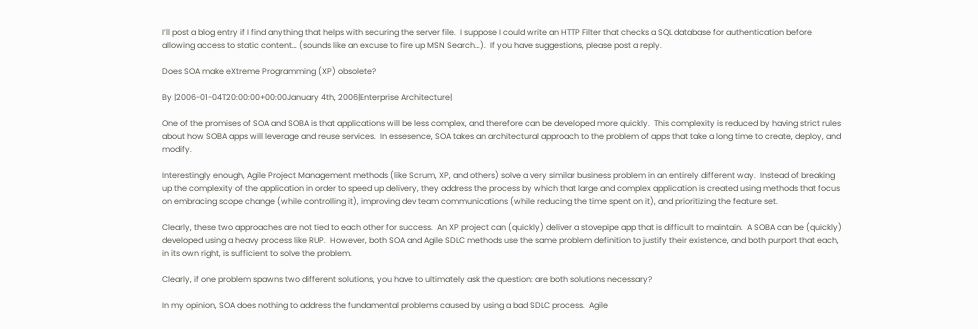I’ll post a blog entry if I find anything that helps with securing the server file.  I suppose I could write an HTTP Filter that checks a SQL database for authentication before allowing access to static content… (sounds like an excuse to fire up MSN Search…).  If you have suggestions, please post a reply.

Does SOA make eXtreme Programming (XP) obsolete?

By |2006-01-04T20:00:00+00:00January 4th, 2006|Enterprise Architecture|

One of the promises of SOA and SOBA is that applications will be less complex, and therefore can be developed more quickly.  This complexity is reduced by having strict rules about how SOBA apps will leverage and reuse services.  In essesence, SOA takes an architectural approach to the problem of apps that take a long time to create, deploy, and modify.

Interestingly enough, Agile Project Management methods (like Scrum, XP, and others) solve a very similar business problem in an entirely different way.  Instead of breaking up the complexity of the application in order to speed up delivery, they address the process by which that large and complex application is created using methods that focus on embracing scope change (while controlling it), improving dev team communications (while reducing the time spent on it), and prioritizing the feature set.

Clearly, these two approaches are not tied to each other for success.  An XP project can (quickly) deliver a stovepipe app that is difficult to maintain.  A SOBA can be (quickly) developed using a heavy process like RUP.  However, both SOA and Agile SDLC methods use the same problem definition to justify their existence, and both purport that each, in its own right, is sufficient to solve the problem.

Clearly, if one problem spawns two different solutions, you have to ultimately ask the question: are both solutions necessary?

In my opinion, SOA does nothing to address the fundamental problems caused by using a bad SDLC process.  Agile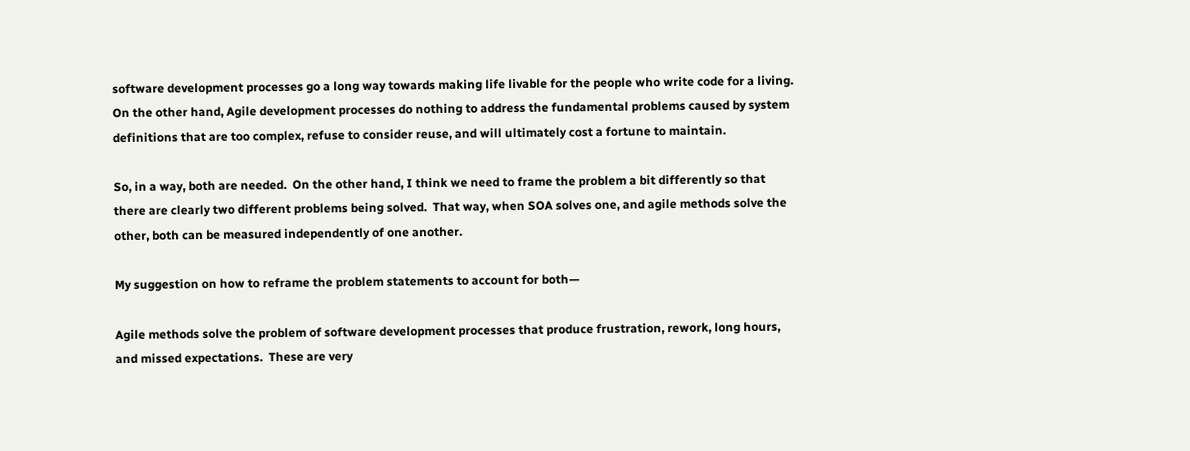software development processes go a long way towards making life livable for the people who write code for a living.  On the other hand, Agile development processes do nothing to address the fundamental problems caused by system definitions that are too complex, refuse to consider reuse, and will ultimately cost a fortune to maintain.

So, in a way, both are needed.  On the other hand, I think we need to frame the problem a bit differently so that there are clearly two different problems being solved.  That way, when SOA solves one, and agile methods solve the other, both can be measured independently of one another.

My suggestion on how to reframe the problem statements to account for both—

Agile methods solve the problem of software development processes that produce frustration, rework, long hours, and missed expectations.  These are very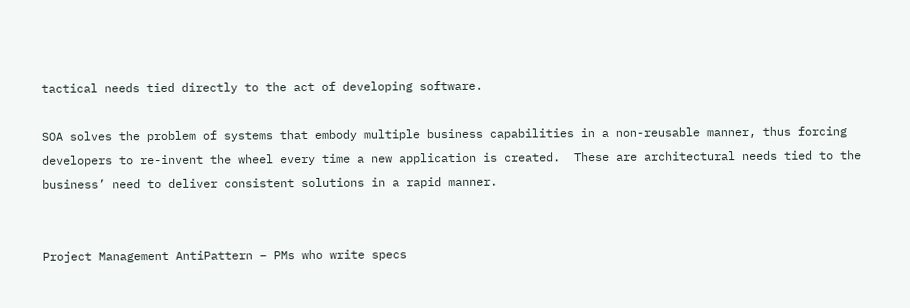tactical needs tied directly to the act of developing software.

SOA solves the problem of systems that embody multiple business capabilities in a non-reusable manner, thus forcing developers to re-invent the wheel every time a new application is created.  These are architectural needs tied to the business’ need to deliver consistent solutions in a rapid manner.


Project Management AntiPattern – PMs who write specs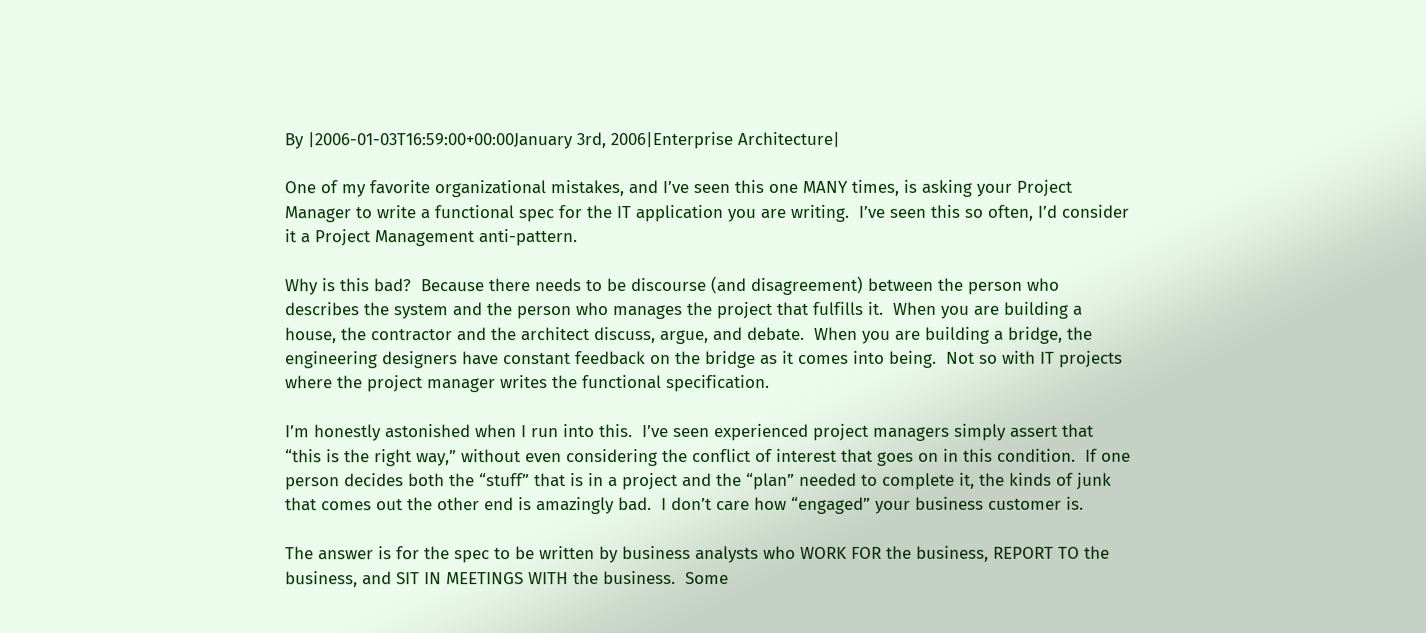By |2006-01-03T16:59:00+00:00January 3rd, 2006|Enterprise Architecture|

One of my favorite organizational mistakes, and I’ve seen this one MANY times, is asking your Project Manager to write a functional spec for the IT application you are writing.  I’ve seen this so often, I’d consider it a Project Management anti-pattern.

Why is this bad?  Because there needs to be discourse (and disagreement) between the person who describes the system and the person who manages the project that fulfills it.  When you are building a house, the contractor and the architect discuss, argue, and debate.  When you are building a bridge, the engineering designers have constant feedback on the bridge as it comes into being.  Not so with IT projects where the project manager writes the functional specification.

I’m honestly astonished when I run into this.  I’ve seen experienced project managers simply assert that “this is the right way,” without even considering the conflict of interest that goes on in this condition.  If one person decides both the “stuff” that is in a project and the “plan” needed to complete it, the kinds of junk that comes out the other end is amazingly bad.  I don’t care how “engaged” your business customer is.

The answer is for the spec to be written by business analysts who WORK FOR the business, REPORT TO the business, and SIT IN MEETINGS WITH the business.  Some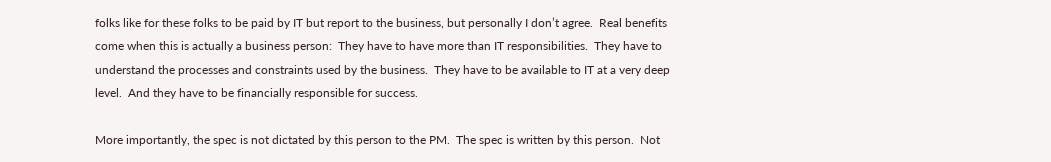folks like for these folks to be paid by IT but report to the business, but personally I don’t agree.  Real benefits come when this is actually a business person:  They have to have more than IT responsibilities.  They have to understand the processes and constraints used by the business.  They have to be available to IT at a very deep level.  And they have to be financially responsible for success.

More importantly, the spec is not dictated by this person to the PM.  The spec is written by this person.  Not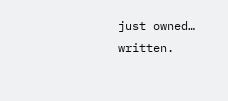just owned… written.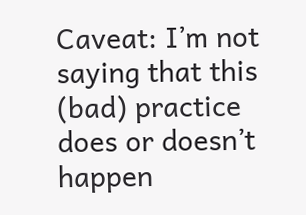Caveat: I’m not saying that this (bad) practice does or doesn’t happen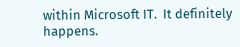within Microsoft IT.  It definitely happens.